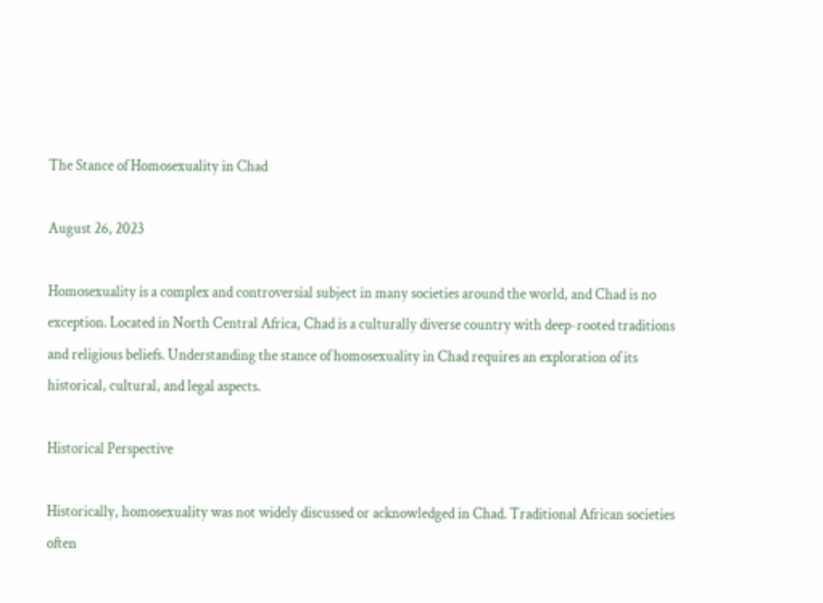The Stance of Homosexuality in Chad

August 26, 2023

Homosexuality is a complex and controversial subject in many societies around the world, and Chad is no exception. Located in North Central Africa, Chad is a culturally diverse country with deep-rooted traditions and religious beliefs. Understanding the stance of homosexuality in Chad requires an exploration of its historical, cultural, and legal aspects.

Historical Perspective

Historically, homosexuality was not widely discussed or acknowledged in Chad. Traditional African societies often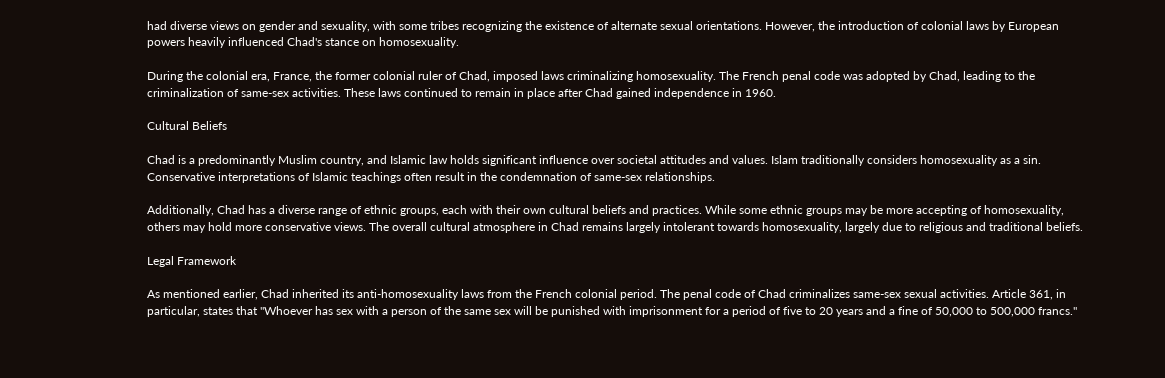had diverse views on gender and sexuality, with some tribes recognizing the existence of alternate sexual orientations. However, the introduction of colonial laws by European powers heavily influenced Chad's stance on homosexuality.

During the colonial era, France, the former colonial ruler of Chad, imposed laws criminalizing homosexuality. The French penal code was adopted by Chad, leading to the criminalization of same-sex activities. These laws continued to remain in place after Chad gained independence in 1960.

Cultural Beliefs

Chad is a predominantly Muslim country, and Islamic law holds significant influence over societal attitudes and values. Islam traditionally considers homosexuality as a sin. Conservative interpretations of Islamic teachings often result in the condemnation of same-sex relationships.

Additionally, Chad has a diverse range of ethnic groups, each with their own cultural beliefs and practices. While some ethnic groups may be more accepting of homosexuality, others may hold more conservative views. The overall cultural atmosphere in Chad remains largely intolerant towards homosexuality, largely due to religious and traditional beliefs.

Legal Framework

As mentioned earlier, Chad inherited its anti-homosexuality laws from the French colonial period. The penal code of Chad criminalizes same-sex sexual activities. Article 361, in particular, states that "Whoever has sex with a person of the same sex will be punished with imprisonment for a period of five to 20 years and a fine of 50,000 to 500,000 francs."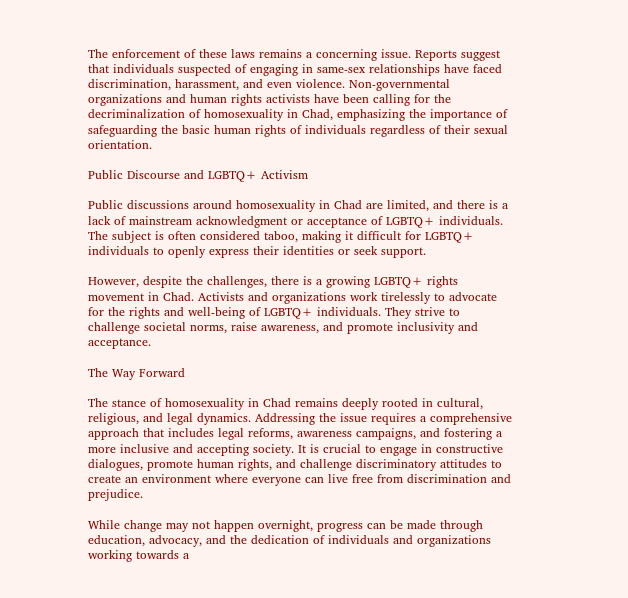The enforcement of these laws remains a concerning issue. Reports suggest that individuals suspected of engaging in same-sex relationships have faced discrimination, harassment, and even violence. Non-governmental organizations and human rights activists have been calling for the decriminalization of homosexuality in Chad, emphasizing the importance of safeguarding the basic human rights of individuals regardless of their sexual orientation.

Public Discourse and LGBTQ+ Activism

Public discussions around homosexuality in Chad are limited, and there is a lack of mainstream acknowledgment or acceptance of LGBTQ+ individuals. The subject is often considered taboo, making it difficult for LGBTQ+ individuals to openly express their identities or seek support.

However, despite the challenges, there is a growing LGBTQ+ rights movement in Chad. Activists and organizations work tirelessly to advocate for the rights and well-being of LGBTQ+ individuals. They strive to challenge societal norms, raise awareness, and promote inclusivity and acceptance.

The Way Forward

The stance of homosexuality in Chad remains deeply rooted in cultural, religious, and legal dynamics. Addressing the issue requires a comprehensive approach that includes legal reforms, awareness campaigns, and fostering a more inclusive and accepting society. It is crucial to engage in constructive dialogues, promote human rights, and challenge discriminatory attitudes to create an environment where everyone can live free from discrimination and prejudice.

While change may not happen overnight, progress can be made through education, advocacy, and the dedication of individuals and organizations working towards a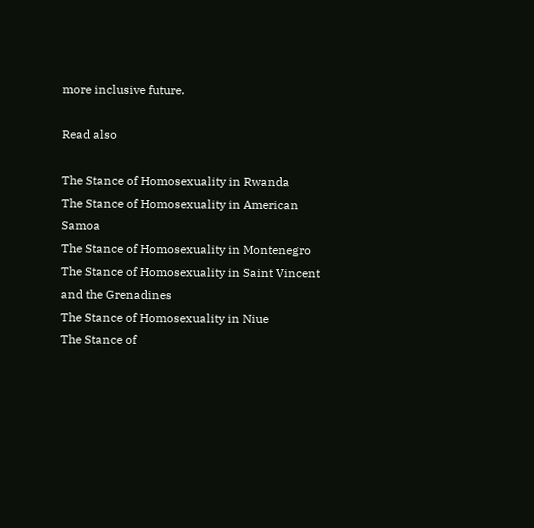more inclusive future.

Read also

The Stance of Homosexuality in Rwanda
The Stance of Homosexuality in American Samoa
The Stance of Homosexuality in Montenegro
The Stance of Homosexuality in Saint Vincent and the Grenadines
The Stance of Homosexuality in Niue
The Stance of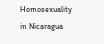Homosexuality in Nicaragua